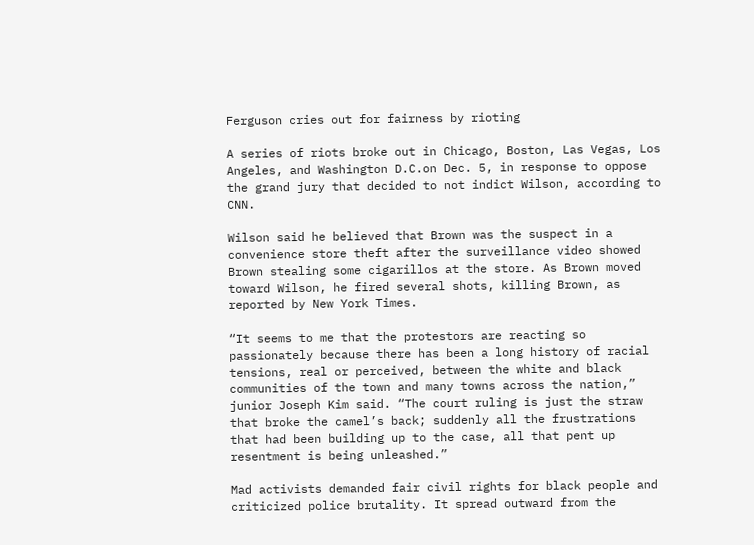Ferguson cries out for fairness by rioting

A series of riots broke out in Chicago, Boston, Las Vegas, Los Angeles, and Washington D.C.on Dec. 5, in response to oppose the grand jury that decided to not indict Wilson, according to CNN.

Wilson said he believed that Brown was the suspect in a convenience store theft after the surveillance video showed Brown stealing some cigarillos at the store. As Brown moved toward Wilson, he fired several shots, killing Brown, as reported by New York Times.

“It seems to me that the protestors are reacting so passionately because there has been a long history of racial tensions, real or perceived, between the white and black communities of the town and many towns across the nation,” junior Joseph Kim said. “The court ruling is just the straw that broke the camel’s back; suddenly all the frustrations that had been building up to the case, all that pent up resentment is being unleashed.”

Mad activists demanded fair civil rights for black people and criticized police brutality. It spread outward from the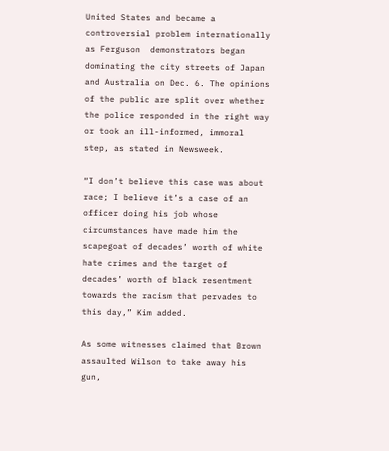United States and became a controversial problem internationally as Ferguson  demonstrators began dominating the city streets of Japan and Australia on Dec. 6. The opinions of the public are split over whether the police responded in the right way or took an ill-informed, immoral step, as stated in Newsweek.

“I don’t believe this case was about race; I believe it’s a case of an officer doing his job whose circumstances have made him the scapegoat of decades’ worth of white hate crimes and the target of decades’ worth of black resentment towards the racism that pervades to this day,” Kim added.

As some witnesses claimed that Brown assaulted Wilson to take away his gun,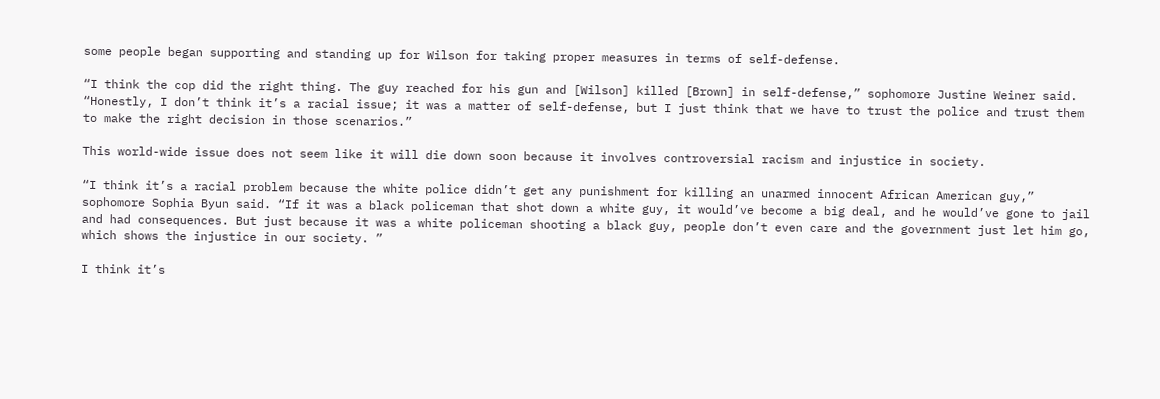some people began supporting and standing up for Wilson for taking proper measures in terms of self-defense.

“I think the cop did the right thing. The guy reached for his gun and [Wilson] killed [Brown] in self-defense,” sophomore Justine Weiner said. “Honestly, I don’t think it’s a racial issue; it was a matter of self-defense, but I just think that we have to trust the police and trust them to make the right decision in those scenarios.”

This world-wide issue does not seem like it will die down soon because it involves controversial racism and injustice in society.

“I think it’s a racial problem because the white police didn’t get any punishment for killing an unarmed innocent African American guy,” sophomore Sophia Byun said. “If it was a black policeman that shot down a white guy, it would’ve become a big deal, and he would’ve gone to jail and had consequences. But just because it was a white policeman shooting a black guy, people don’t even care and the government just let him go, which shows the injustice in our society. ”

I think it’s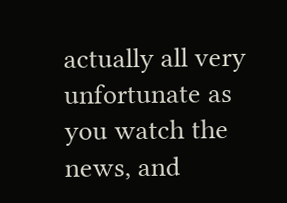actually all very unfortunate as you watch the news, and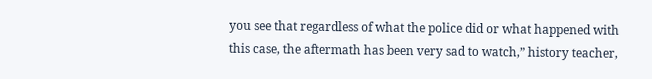you see that regardless of what the police did or what happened with this case, the aftermath has been very sad to watch,” history teacher,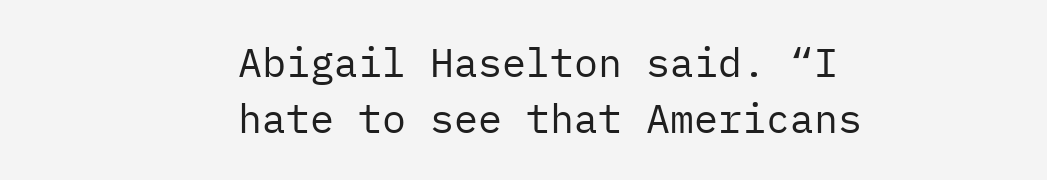Abigail Haselton said. “I hate to see that Americans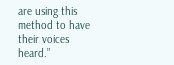are using this method to have their voices heard.”